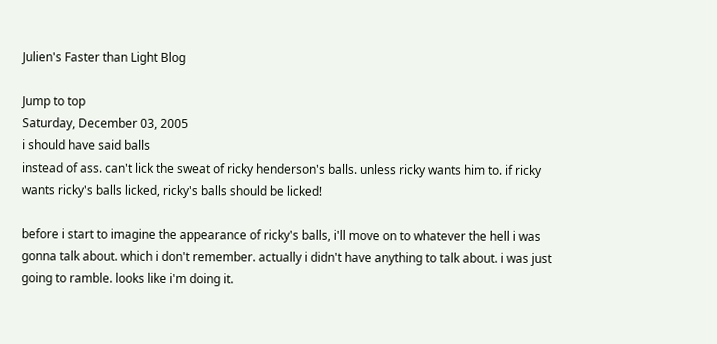Julien's Faster than Light Blog

Jump to top
Saturday, December 03, 2005
i should have said balls
instead of ass. can't lick the sweat of ricky henderson's balls. unless ricky wants him to. if ricky wants ricky's balls licked, ricky's balls should be licked!

before i start to imagine the appearance of ricky's balls, i'll move on to whatever the hell i was gonna talk about. which i don't remember. actually i didn't have anything to talk about. i was just going to ramble. looks like i'm doing it.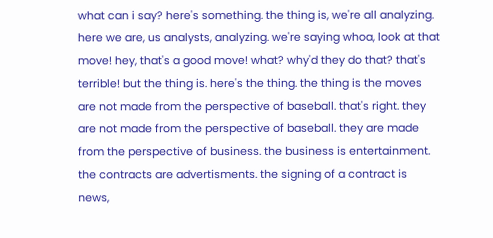what can i say? here's something. the thing is, we're all analyzing. here we are, us analysts, analyzing. we're saying whoa, look at that move! hey, that's a good move! what? why'd they do that? that's terrible! but the thing is. here's the thing. the thing is the moves are not made from the perspective of baseball. that's right. they are not made from the perspective of baseball. they are made from the perspective of business. the business is entertainment. the contracts are advertisments. the signing of a contract is news,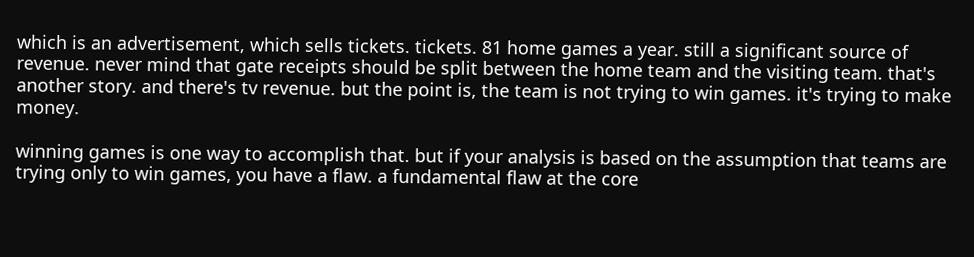which is an advertisement, which sells tickets. tickets. 81 home games a year. still a significant source of revenue. never mind that gate receipts should be split between the home team and the visiting team. that's another story. and there's tv revenue. but the point is, the team is not trying to win games. it's trying to make money.

winning games is one way to accomplish that. but if your analysis is based on the assumption that teams are trying only to win games, you have a flaw. a fundamental flaw at the core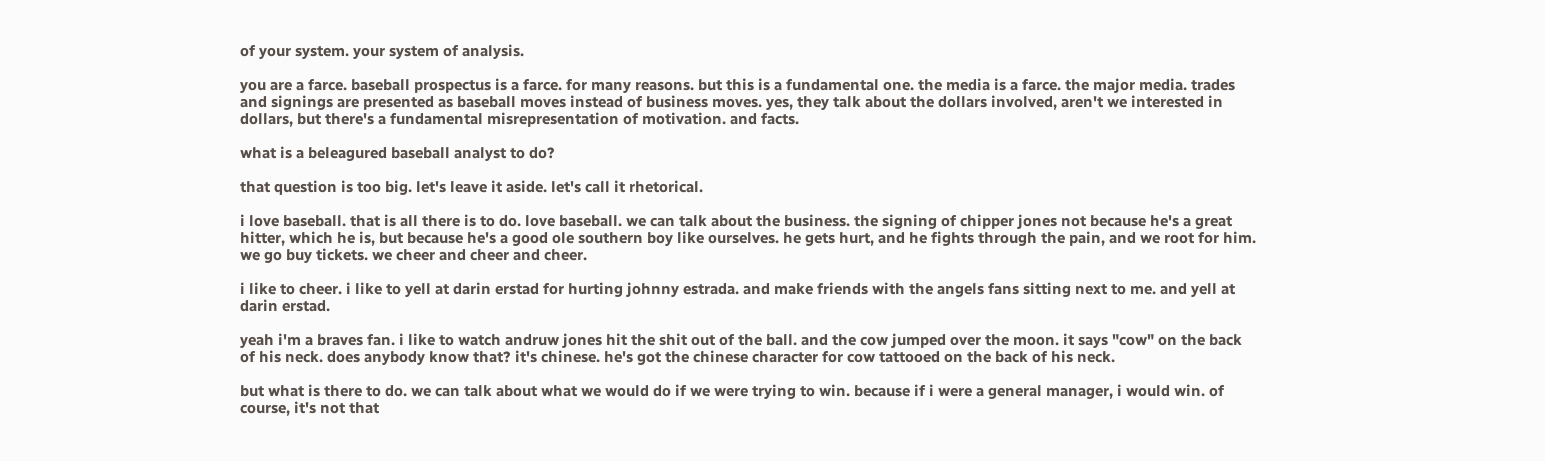of your system. your system of analysis.

you are a farce. baseball prospectus is a farce. for many reasons. but this is a fundamental one. the media is a farce. the major media. trades and signings are presented as baseball moves instead of business moves. yes, they talk about the dollars involved, aren't we interested in dollars, but there's a fundamental misrepresentation of motivation. and facts.

what is a beleagured baseball analyst to do?

that question is too big. let's leave it aside. let's call it rhetorical.

i love baseball. that is all there is to do. love baseball. we can talk about the business. the signing of chipper jones not because he's a great hitter, which he is, but because he's a good ole southern boy like ourselves. he gets hurt, and he fights through the pain, and we root for him. we go buy tickets. we cheer and cheer and cheer.

i like to cheer. i like to yell at darin erstad for hurting johnny estrada. and make friends with the angels fans sitting next to me. and yell at darin erstad.

yeah i'm a braves fan. i like to watch andruw jones hit the shit out of the ball. and the cow jumped over the moon. it says "cow" on the back of his neck. does anybody know that? it's chinese. he's got the chinese character for cow tattooed on the back of his neck.

but what is there to do. we can talk about what we would do if we were trying to win. because if i were a general manager, i would win. of course, it's not that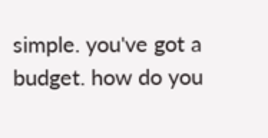simple. you've got a budget. how do you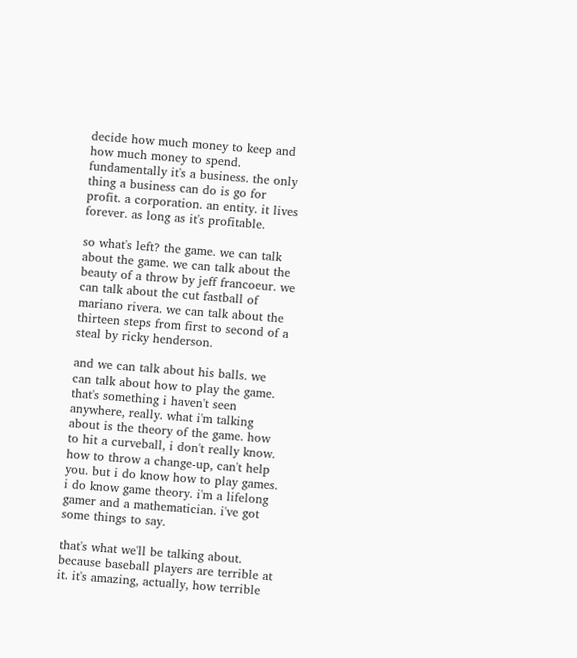decide how much money to keep and how much money to spend. fundamentally it's a business. the only thing a business can do is go for profit. a corporation. an entity. it lives forever. as long as it's profitable.

so what's left? the game. we can talk about the game. we can talk about the beauty of a throw by jeff francoeur. we can talk about the cut fastball of mariano rivera. we can talk about the thirteen steps from first to second of a steal by ricky henderson.

and we can talk about his balls. we can talk about how to play the game. that's something i haven't seen anywhere, really. what i'm talking about is the theory of the game. how to hit a curveball, i don't really know. how to throw a change-up, can't help you. but i do know how to play games. i do know game theory. i'm a lifelong gamer and a mathematician. i've got some things to say.

that's what we'll be talking about. because baseball players are terrible at it. it's amazing, actually, how terrible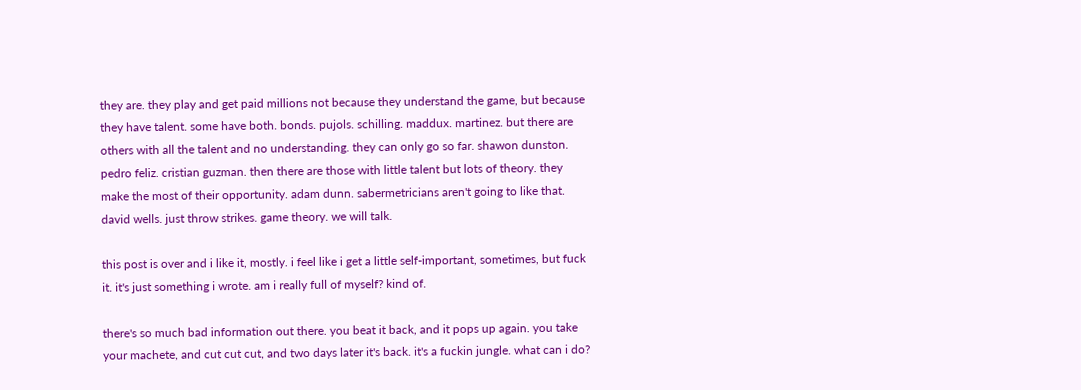they are. they play and get paid millions not because they understand the game, but because they have talent. some have both. bonds. pujols. schilling. maddux. martinez. but there are others with all the talent and no understanding. they can only go so far. shawon dunston. pedro feliz. cristian guzman. then there are those with little talent but lots of theory. they make the most of their opportunity. adam dunn. sabermetricians aren't going to like that. david wells. just throw strikes. game theory. we will talk.

this post is over and i like it, mostly. i feel like i get a little self-important, sometimes, but fuck it. it's just something i wrote. am i really full of myself? kind of.

there's so much bad information out there. you beat it back, and it pops up again. you take your machete, and cut cut cut, and two days later it's back. it's a fuckin jungle. what can i do?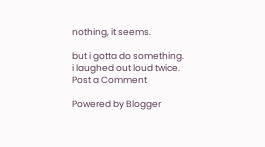nothing, it seems.

but i gotta do something.
i laughed out loud twice.
Post a Comment

Powered by Blogger